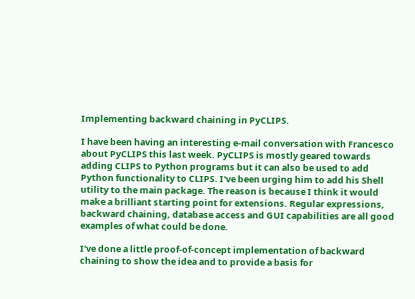Implementing backward chaining in PyCLIPS.

I have been having an interesting e-mail conversation with Francesco about PyCLIPS this last week. PyCLIPS is mostly geared towards adding CLIPS to Python programs but it can also be used to add Python functionality to CLIPS. I've been urging him to add his Shell utility to the main package. The reason is because I think it would make a brilliant starting point for extensions. Regular expressions, backward chaining, database access and GUI capabilities are all good examples of what could be done.

I've done a little proof-of-concept implementation of backward chaining to show the idea and to provide a basis for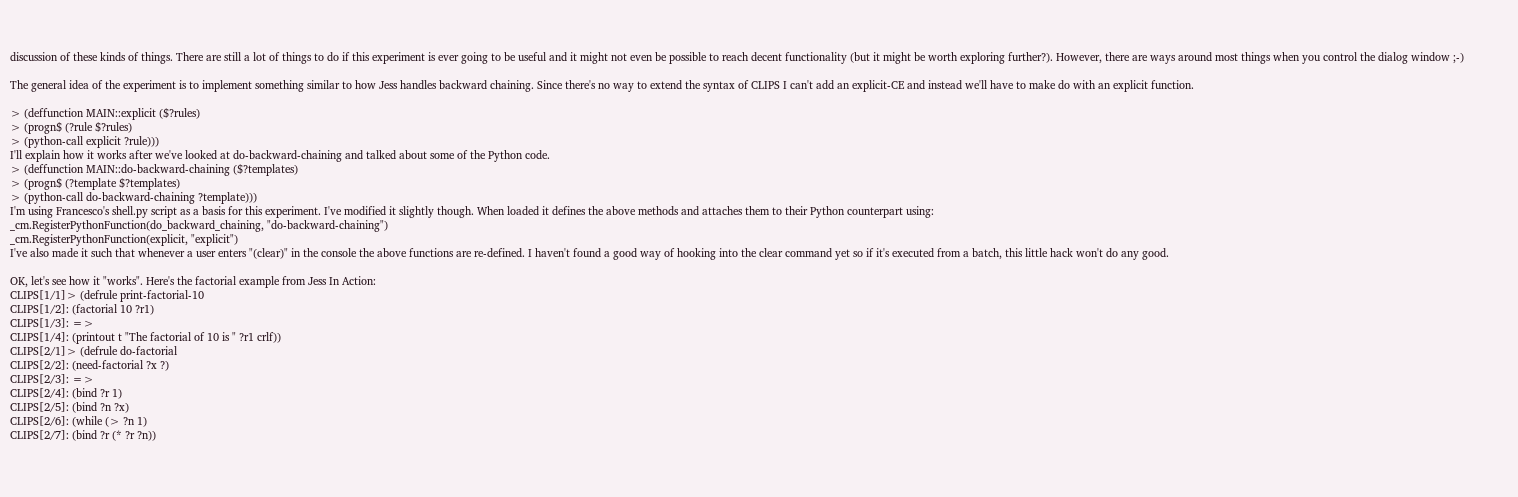discussion of these kinds of things. There are still a lot of things to do if this experiment is ever going to be useful and it might not even be possible to reach decent functionality (but it might be worth exploring further?). However, there are ways around most things when you control the dialog window ;-)

The general idea of the experiment is to implement something similar to how Jess handles backward chaining. Since there's no way to extend the syntax of CLIPS I can't add an explicit-CE and instead we'll have to make do with an explicit function.

> (deffunction MAIN::explicit ($?rules)
> (progn$ (?rule $?rules)
> (python-call explicit ?rule)))
I'll explain how it works after we've looked at do-backward-chaining and talked about some of the Python code.
> (deffunction MAIN::do-backward-chaining ($?templates)
> (progn$ (?template $?templates)
> (python-call do-backward-chaining ?template)))
I'm using Francesco's shell.py script as a basis for this experiment. I've modified it slightly though. When loaded it defines the above methods and attaches them to their Python counterpart using:
_cm.RegisterPythonFunction(do_backward_chaining, "do-backward-chaining")
_cm.RegisterPythonFunction(explicit, "explicit")
I've also made it such that whenever a user enters "(clear)" in the console the above functions are re-defined. I haven't found a good way of hooking into the clear command yet so if it's executed from a batch, this little hack won't do any good.

OK, let's see how it "works". Here's the factorial example from Jess In Action:
CLIPS[1/1]> (defrule print-factorial-10
CLIPS[1/2]: (factorial 10 ?r1)
CLIPS[1/3]: =>
CLIPS[1/4]: (printout t "The factorial of 10 is " ?r1 crlf))
CLIPS[2/1]> (defrule do-factorial
CLIPS[2/2]: (need-factorial ?x ?)
CLIPS[2/3]: =>
CLIPS[2/4]: (bind ?r 1)
CLIPS[2/5]: (bind ?n ?x)
CLIPS[2/6]: (while (> ?n 1)
CLIPS[2/7]: (bind ?r (* ?r ?n))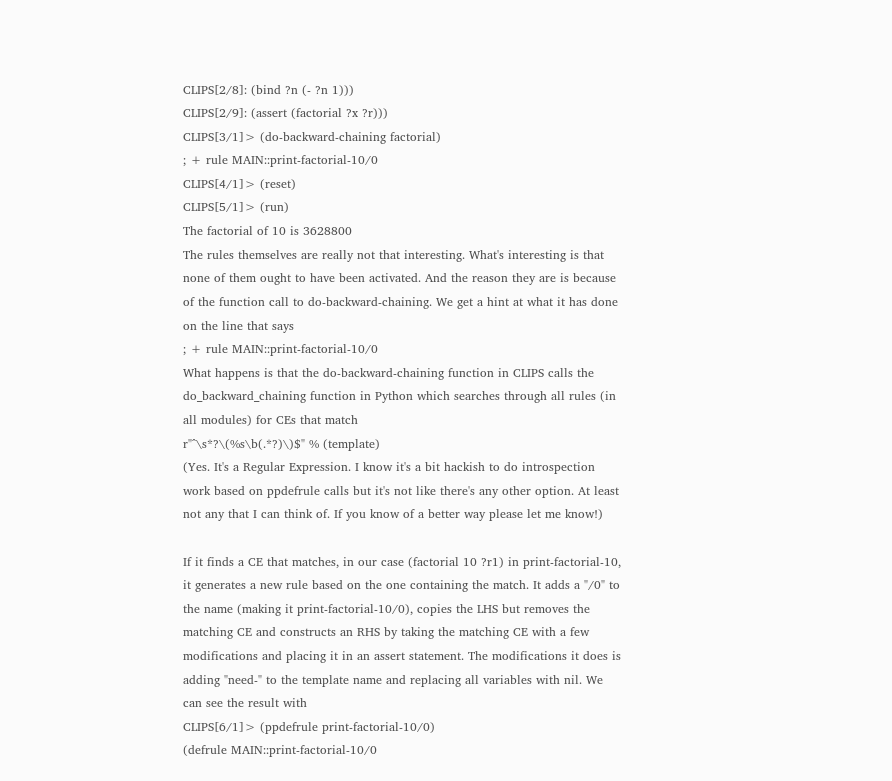CLIPS[2/8]: (bind ?n (- ?n 1)))
CLIPS[2/9]: (assert (factorial ?x ?r)))
CLIPS[3/1]> (do-backward-chaining factorial)
; + rule MAIN::print-factorial-10/0
CLIPS[4/1]> (reset)
CLIPS[5/1]> (run)
The factorial of 10 is 3628800
The rules themselves are really not that interesting. What's interesting is that none of them ought to have been activated. And the reason they are is because of the function call to do-backward-chaining. We get a hint at what it has done on the line that says
; + rule MAIN::print-factorial-10/0
What happens is that the do-backward-chaining function in CLIPS calls the do_backward_chaining function in Python which searches through all rules (in all modules) for CEs that match
r"^\s*?\(%s\b(.*?)\)$" % (template)
(Yes. It's a Regular Expression. I know it's a bit hackish to do introspection work based on ppdefrule calls but it's not like there's any other option. At least not any that I can think of. If you know of a better way please let me know!)

If it finds a CE that matches, in our case (factorial 10 ?r1) in print-factorial-10, it generates a new rule based on the one containing the match. It adds a "/0" to the name (making it print-factorial-10/0), copies the LHS but removes the matching CE and constructs an RHS by taking the matching CE with a few modifications and placing it in an assert statement. The modifications it does is adding "need-" to the template name and replacing all variables with nil. We can see the result with
CLIPS[6/1]> (ppdefrule print-factorial-10/0)
(defrule MAIN::print-factorial-10/0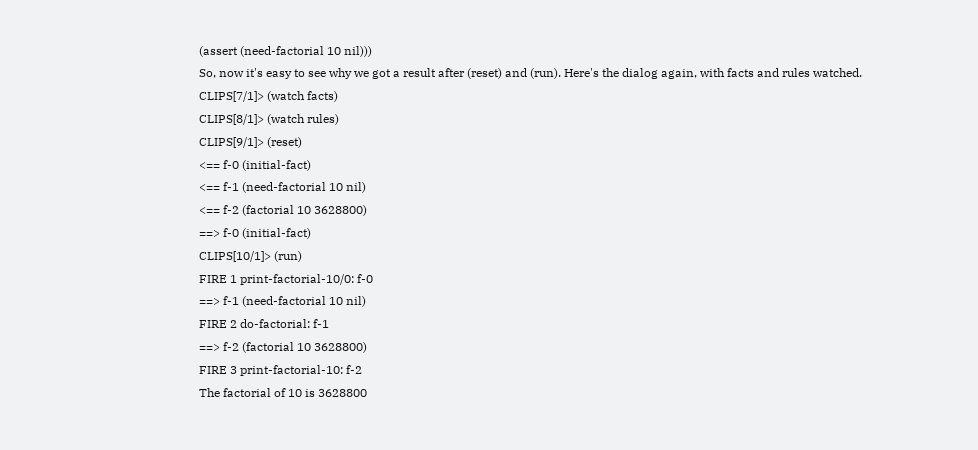(assert (need-factorial 10 nil)))
So, now it's easy to see why we got a result after (reset) and (run). Here's the dialog again, with facts and rules watched.
CLIPS[7/1]> (watch facts)
CLIPS[8/1]> (watch rules)
CLIPS[9/1]> (reset)
<== f-0 (initial-fact)
<== f-1 (need-factorial 10 nil)
<== f-2 (factorial 10 3628800)
==> f-0 (initial-fact)
CLIPS[10/1]> (run)
FIRE 1 print-factorial-10/0: f-0
==> f-1 (need-factorial 10 nil)
FIRE 2 do-factorial: f-1
==> f-2 (factorial 10 3628800)
FIRE 3 print-factorial-10: f-2
The factorial of 10 is 3628800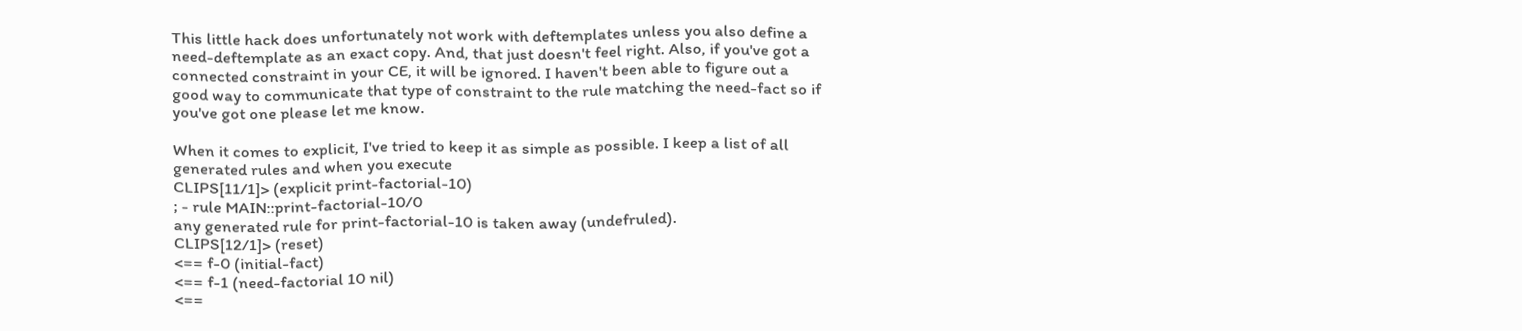This little hack does unfortunately not work with deftemplates unless you also define a need-deftemplate as an exact copy. And, that just doesn't feel right. Also, if you've got a connected constraint in your CE, it will be ignored. I haven't been able to figure out a good way to communicate that type of constraint to the rule matching the need-fact so if you've got one please let me know.

When it comes to explicit, I've tried to keep it as simple as possible. I keep a list of all generated rules and when you execute
CLIPS[11/1]> (explicit print-factorial-10)
; - rule MAIN::print-factorial-10/0
any generated rule for print-factorial-10 is taken away (undefruled).
CLIPS[12/1]> (reset)
<== f-0 (initial-fact)
<== f-1 (need-factorial 10 nil)
<==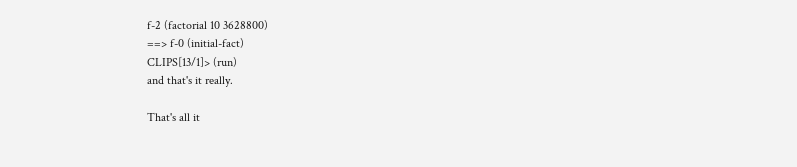f-2 (factorial 10 3628800)
==> f-0 (initial-fact)
CLIPS[13/1]> (run)
and that's it really.

That's all it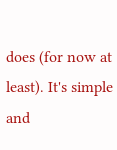does (for now at least). It's simple and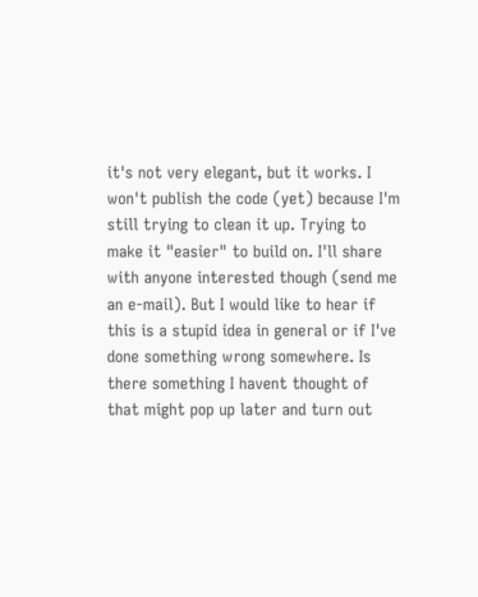it's not very elegant, but it works. I won't publish the code (yet) because I'm still trying to clean it up. Trying to make it "easier" to build on. I'll share with anyone interested though (send me an e-mail). But I would like to hear if this is a stupid idea in general or if I've done something wrong somewhere. Is there something I havent thought of that might pop up later and turn out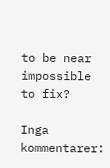to be near impossible to fix?

Inga kommentarer: